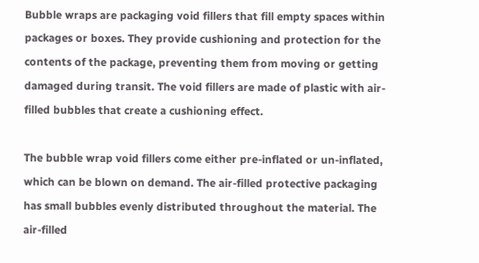Bubble wraps are packaging void fillers that fill empty spaces within packages or boxes. They provide cushioning and protection for the contents of the package, preventing them from moving or getting damaged during transit. The void fillers are made of plastic with air-filled bubbles that create a cushioning effect.

The bubble wrap void fillers come either pre-inflated or un-inflated, which can be blown on demand. The air-filled protective packaging has small bubbles evenly distributed throughout the material. The air-filled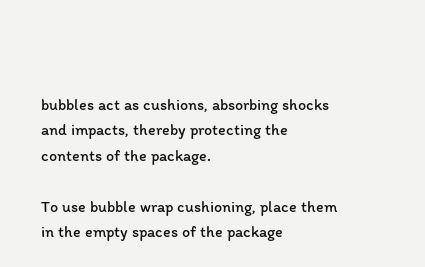bubbles act as cushions, absorbing shocks and impacts, thereby protecting the contents of the package.

To use bubble wrap cushioning, place them in the empty spaces of the package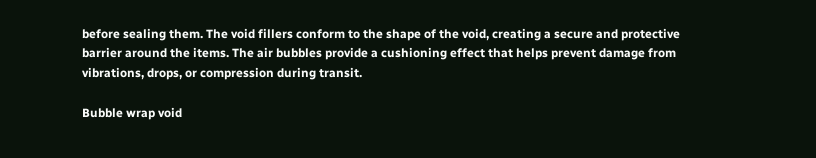before sealing them. The void fillers conform to the shape of the void, creating a secure and protective barrier around the items. The air bubbles provide a cushioning effect that helps prevent damage from vibrations, drops, or compression during transit.

Bubble wrap void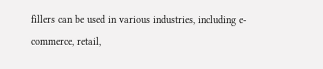fillers can be used in various industries, including e-commerce, retail,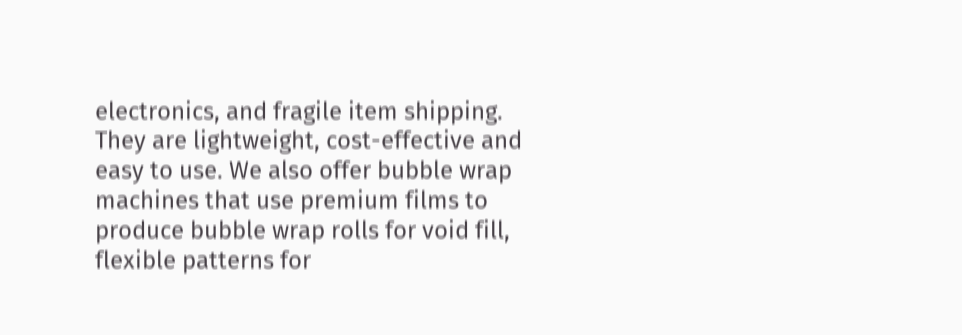electronics, and fragile item shipping. They are lightweight, cost-effective and easy to use. We also offer bubble wrap machines that use premium films to produce bubble wrap rolls for void fill, flexible patterns for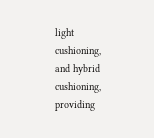light cushioning, and hybrid cushioning, providing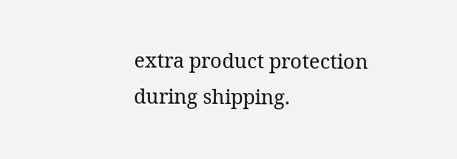extra product protection during shipping.